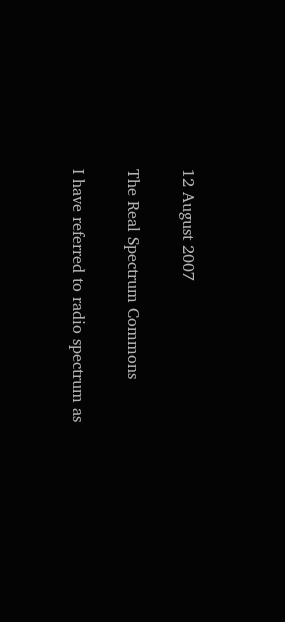12 August 2007

The Real Spectrum Commons

I have referred to radio spectrum as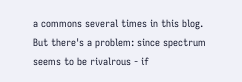a commons several times in this blog. But there's a problem: since spectrum seems to be rivalrous - if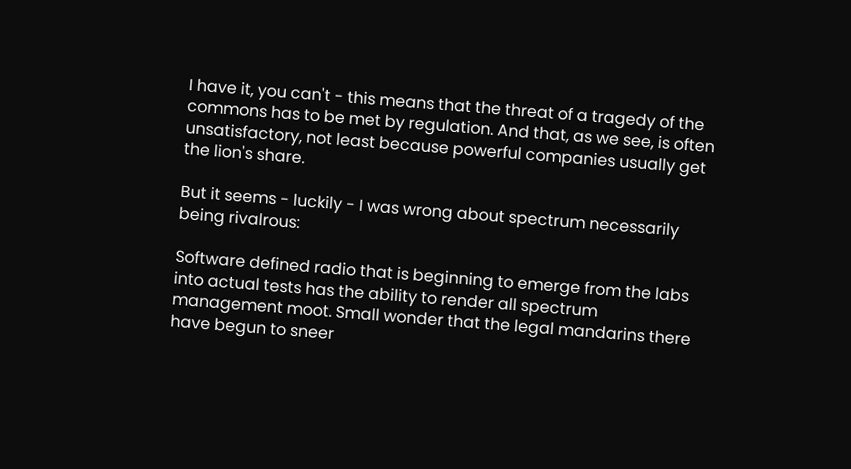I have it, you can't - this means that the threat of a tragedy of the commons has to be met by regulation. And that, as we see, is often unsatisfactory, not least because powerful companies usually get the lion's share.

But it seems - luckily - I was wrong about spectrum necessarily being rivalrous:

Software defined radio that is beginning to emerge from the labs into actual tests has the ability to render all spectrum management moot. Small wonder that the legal mandarins there have begun to sneer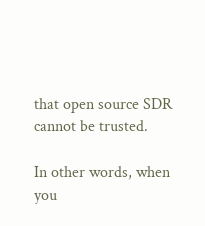that open source SDR cannot be trusted.

In other words, when you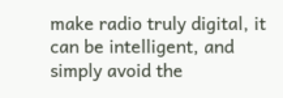make radio truly digital, it can be intelligent, and simply avoid the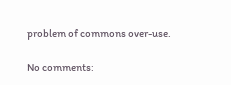problem of commons over-use.

No comments: